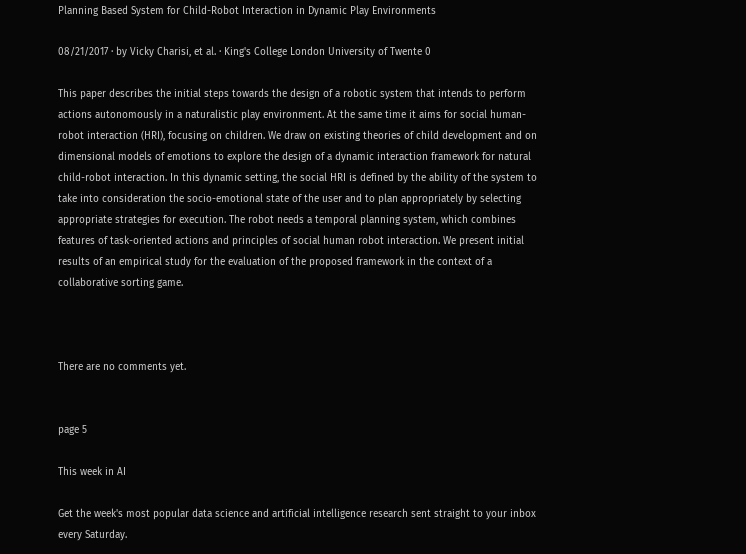Planning Based System for Child-Robot Interaction in Dynamic Play Environments

08/21/2017 ∙ by Vicky Charisi, et al. ∙ King's College London University of Twente 0

This paper describes the initial steps towards the design of a robotic system that intends to perform actions autonomously in a naturalistic play environment. At the same time it aims for social human-robot interaction (HRI), focusing on children. We draw on existing theories of child development and on dimensional models of emotions to explore the design of a dynamic interaction framework for natural child-robot interaction. In this dynamic setting, the social HRI is defined by the ability of the system to take into consideration the socio-emotional state of the user and to plan appropriately by selecting appropriate strategies for execution. The robot needs a temporal planning system, which combines features of task-oriented actions and principles of social human robot interaction. We present initial results of an empirical study for the evaluation of the proposed framework in the context of a collaborative sorting game.



There are no comments yet.


page 5

This week in AI

Get the week's most popular data science and artificial intelligence research sent straight to your inbox every Saturday.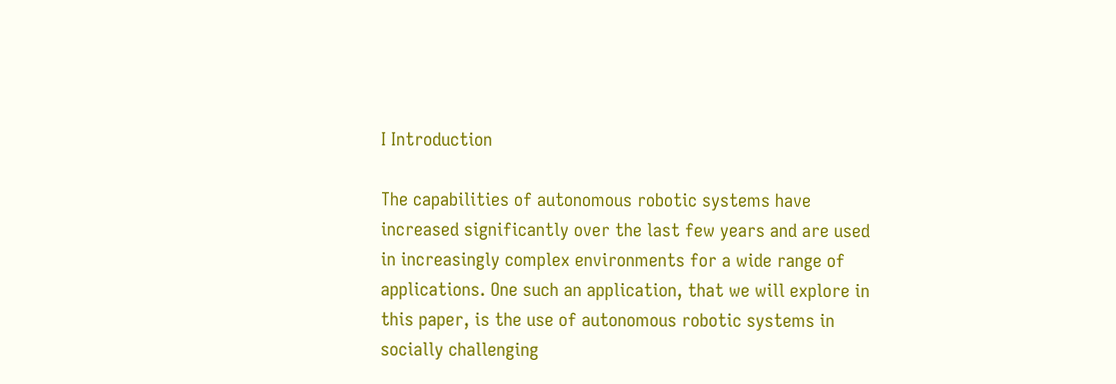I Introduction

The capabilities of autonomous robotic systems have increased significantly over the last few years and are used in increasingly complex environments for a wide range of applications. One such an application, that we will explore in this paper, is the use of autonomous robotic systems in socially challenging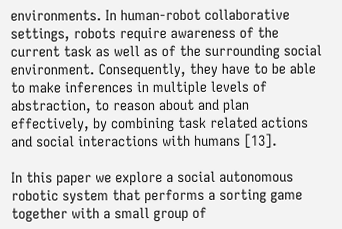environments. In human-robot collaborative settings, robots require awareness of the current task as well as of the surrounding social environment. Consequently, they have to be able to make inferences in multiple levels of abstraction, to reason about and plan effectively, by combining task related actions and social interactions with humans [13].

In this paper we explore a social autonomous robotic system that performs a sorting game together with a small group of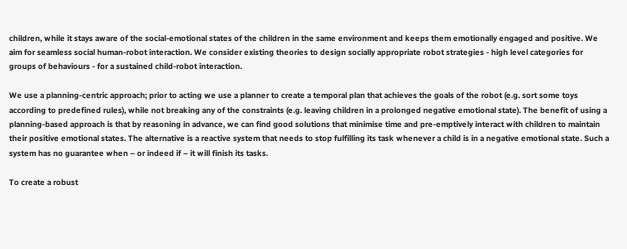children, while it stays aware of the social-emotional states of the children in the same environment and keeps them emotionally engaged and positive. We aim for seamless social human-robot interaction. We consider existing theories to design socially appropriate robot strategies - high level categories for groups of behaviours - for a sustained child-robot interaction.

We use a planning-centric approach; prior to acting we use a planner to create a temporal plan that achieves the goals of the robot (e.g. sort some toys according to predefined rules), while not breaking any of the constraints (e.g. leaving children in a prolonged negative emotional state). The benefit of using a planning-based approach is that by reasoning in advance, we can find good solutions that minimise time and pre-emptively interact with children to maintain their positive emotional states. The alternative is a reactive system that needs to stop fulfilling its task whenever a child is in a negative emotional state. Such a system has no guarantee when – or indeed if – it will finish its tasks.

To create a robust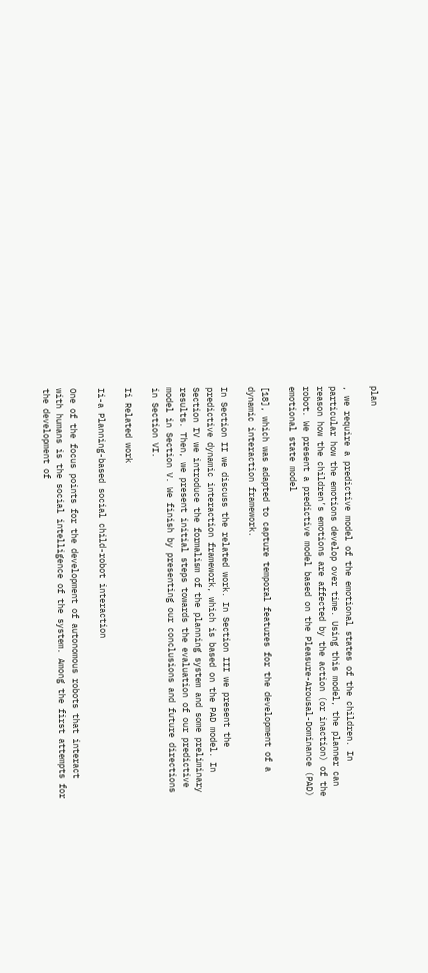plan

, we require a predictive model of the emotional states of the children. In particular how the emotions develop over time. Using this model, the planner can reason how the children’s emotions are affected by the action (or inaction) of the robot. We present a predictive model based on the Pleasure-Arousal-Dominance (PAD) emotional state model

[18], which was adapted to capture temporal features for the development of a dynamic interaction framework.

In Section II we discuss the related work. In Section III we present the predictive dynamic interaction framework, which is based on the PAD model. In Section IV we introduce the formalism of the planning system and some preliminary results. Then, we present initial steps towards the evaluation of our predictive model in Section V. We finish by presenting our conclusions and future directions in Section VI.

Ii Related work

Ii-a Planning-based social child-robot interaction

One of the focus points for the development of autonomous robots that interact with humans is the social intelligence of the system. Among the first attempts for the development of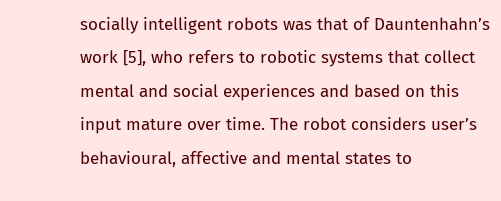socially intelligent robots was that of Dauntenhahn’s work [5], who refers to robotic systems that collect mental and social experiences and based on this input mature over time. The robot considers user’s behavioural, affective and mental states to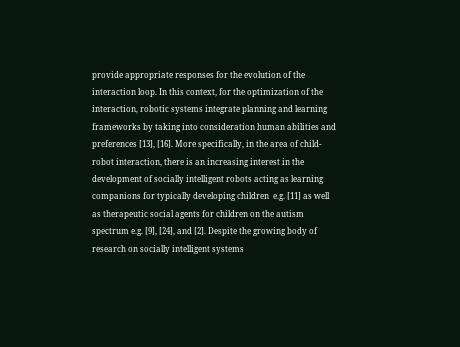provide appropriate responses for the evolution of the interaction loop. In this context, for the optimization of the interaction, robotic systems integrate planning and learning frameworks by taking into consideration human abilities and preferences [13], [16]. More specifically, in the area of child-robot interaction, there is an increasing interest in the development of socially intelligent robots acting as learning companions for typically developing children  e.g. [11] as well as therapeutic social agents for children on the autism spectrum e.g. [9], [24], and [2]. Despite the growing body of research on socially intelligent systems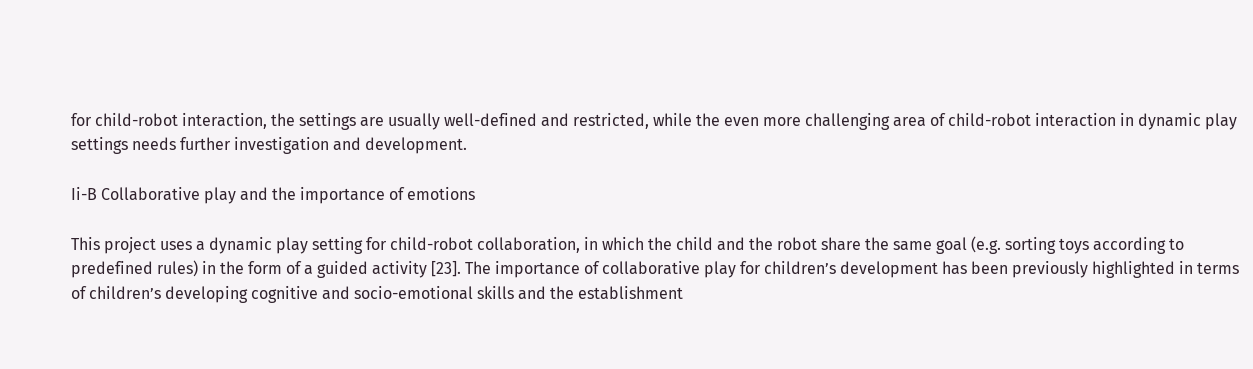for child-robot interaction, the settings are usually well-defined and restricted, while the even more challenging area of child-robot interaction in dynamic play settings needs further investigation and development.

Ii-B Collaborative play and the importance of emotions

This project uses a dynamic play setting for child-robot collaboration, in which the child and the robot share the same goal (e.g. sorting toys according to predefined rules) in the form of a guided activity [23]. The importance of collaborative play for children’s development has been previously highlighted in terms of children’s developing cognitive and socio-emotional skills and the establishment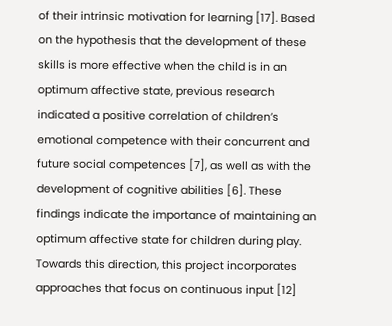of their intrinsic motivation for learning [17]. Based on the hypothesis that the development of these skills is more effective when the child is in an optimum affective state, previous research indicated a positive correlation of children’s emotional competence with their concurrent and future social competences [7], as well as with the development of cognitive abilities [6]. These findings indicate the importance of maintaining an optimum affective state for children during play. Towards this direction, this project incorporates approaches that focus on continuous input [12]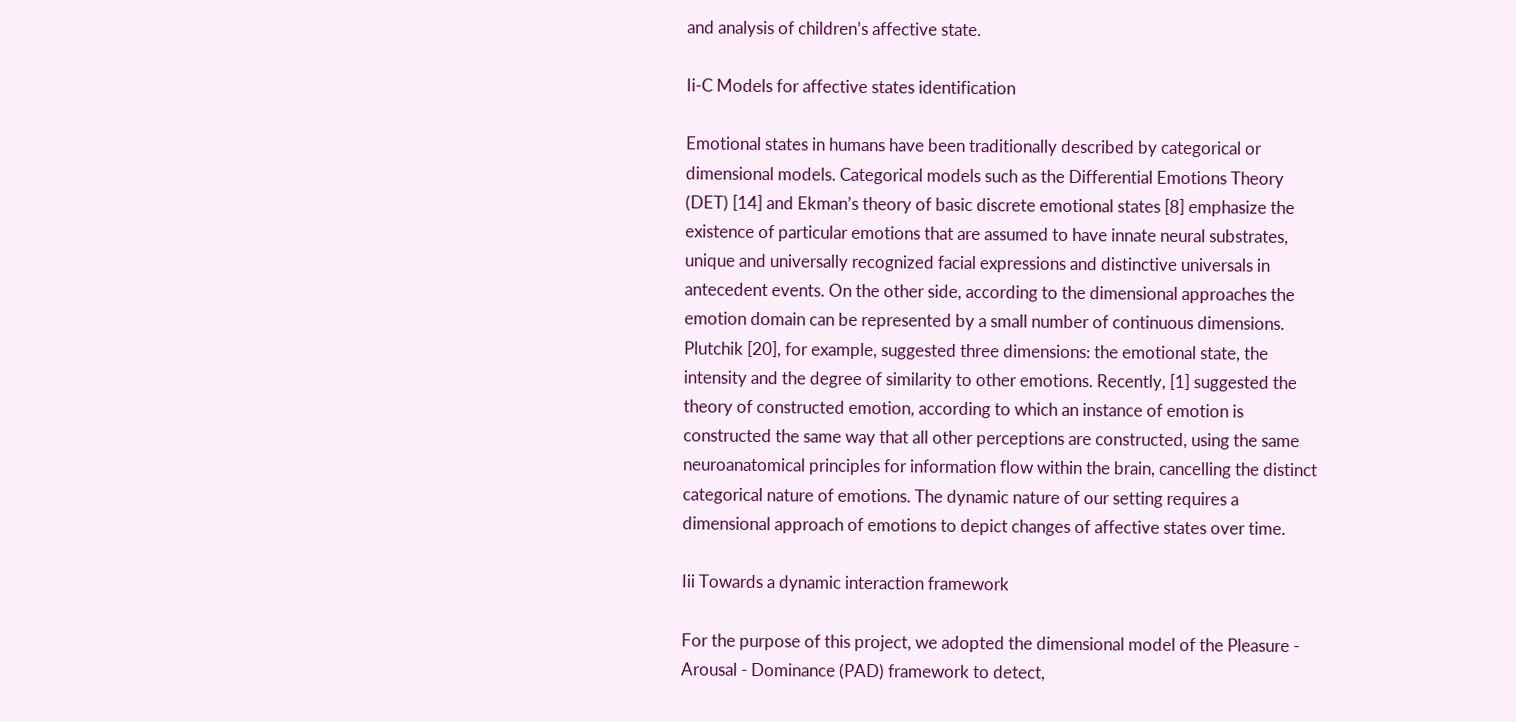and analysis of children’s affective state.

Ii-C Models for affective states identification

Emotional states in humans have been traditionally described by categorical or dimensional models. Categorical models such as the Differential Emotions Theory (DET) [14] and Ekman’s theory of basic discrete emotional states [8] emphasize the existence of particular emotions that are assumed to have innate neural substrates, unique and universally recognized facial expressions and distinctive universals in antecedent events. On the other side, according to the dimensional approaches the emotion domain can be represented by a small number of continuous dimensions. Plutchik [20], for example, suggested three dimensions: the emotional state, the intensity and the degree of similarity to other emotions. Recently, [1] suggested the theory of constructed emotion, according to which an instance of emotion is constructed the same way that all other perceptions are constructed, using the same neuroanatomical principles for information flow within the brain, cancelling the distinct categorical nature of emotions. The dynamic nature of our setting requires a dimensional approach of emotions to depict changes of affective states over time.

Iii Towards a dynamic interaction framework

For the purpose of this project, we adopted the dimensional model of the Pleasure - Arousal - Dominance (PAD) framework to detect,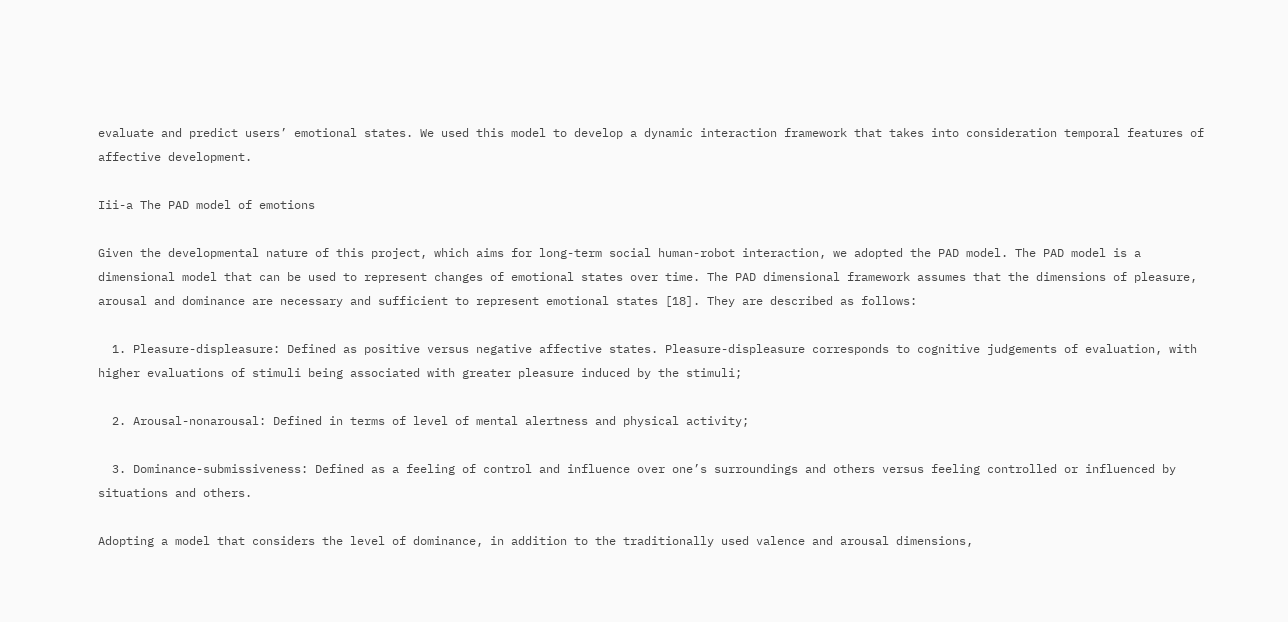evaluate and predict users’ emotional states. We used this model to develop a dynamic interaction framework that takes into consideration temporal features of affective development.

Iii-a The PAD model of emotions

Given the developmental nature of this project, which aims for long-term social human-robot interaction, we adopted the PAD model. The PAD model is a dimensional model that can be used to represent changes of emotional states over time. The PAD dimensional framework assumes that the dimensions of pleasure, arousal and dominance are necessary and sufficient to represent emotional states [18]. They are described as follows:

  1. Pleasure-displeasure: Defined as positive versus negative affective states. Pleasure-displeasure corresponds to cognitive judgements of evaluation, with higher evaluations of stimuli being associated with greater pleasure induced by the stimuli;

  2. Arousal-nonarousal: Defined in terms of level of mental alertness and physical activity;

  3. Dominance-submissiveness: Defined as a feeling of control and influence over one’s surroundings and others versus feeling controlled or influenced by situations and others.

Adopting a model that considers the level of dominance, in addition to the traditionally used valence and arousal dimensions,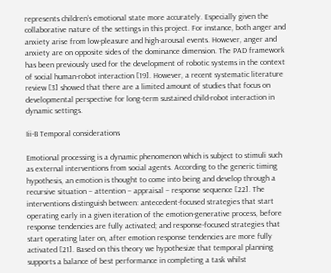represents children’s emotional state more accurately. Especially given the collaborative nature of the settings in this project. For instance, both anger and anxiety arise from low-pleasure and high-arousal events. However, anger and anxiety are on opposite sides of the dominance dimension. The PAD framework has been previously used for the development of robotic systems in the context of social human-robot interaction [19]. However, a recent systematic literature review [3] showed that there are a limited amount of studies that focus on developmental perspective for long-term sustained child-robot interaction in dynamic settings.

Iii-B Temporal considerations

Emotional processing is a dynamic phenomenon which is subject to stimuli such as external interventions from social agents. According to the generic timing hypothesis, an emotion is thought to come into being and develop through a recursive situation – attention – appraisal – response sequence [22]. The interventions distinguish between: antecedent-focused strategies that start operating early in a given iteration of the emotion-generative process, before response tendencies are fully activated; and response-focused strategies that start operating later on, after emotion response tendencies are more fully activated [21]. Based on this theory we hypothesize that temporal planning supports a balance of best performance in completing a task whilst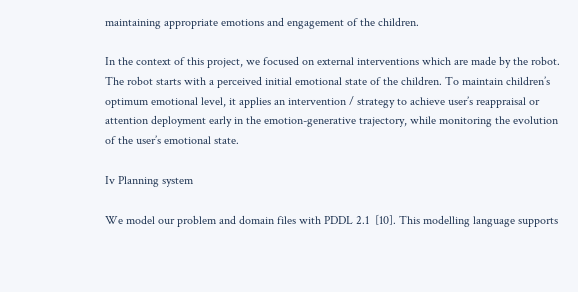maintaining appropriate emotions and engagement of the children.

In the context of this project, we focused on external interventions which are made by the robot. The robot starts with a perceived initial emotional state of the children. To maintain children’s optimum emotional level, it applies an intervention / strategy to achieve user’s reappraisal or attention deployment early in the emotion-generative trajectory, while monitoring the evolution of the user’s emotional state.

Iv Planning system

We model our problem and domain files with PDDL 2.1  [10]. This modelling language supports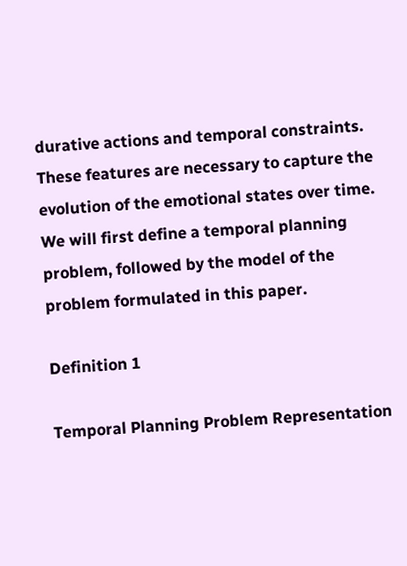durative actions and temporal constraints. These features are necessary to capture the evolution of the emotional states over time. We will first define a temporal planning problem, followed by the model of the problem formulated in this paper.

Definition 1

Temporal Planning Problem Representation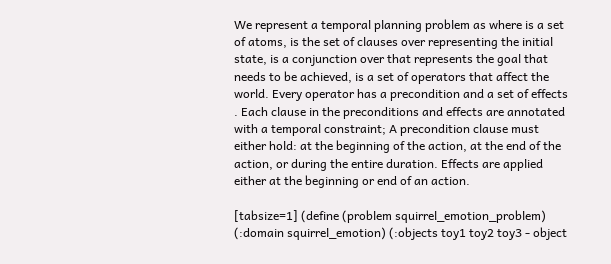We represent a temporal planning problem as where is a set of atoms, is the set of clauses over representing the initial state, is a conjunction over that represents the goal that needs to be achieved, is a set of operators that affect the world. Every operator has a precondition and a set of effects . Each clause in the preconditions and effects are annotated with a temporal constraint; A precondition clause must either hold: at the beginning of the action, at the end of the action, or during the entire duration. Effects are applied either at the beginning or end of an action.

[tabsize=1] (define (problem squirrel_emotion_problem) (:domain squirrel_emotion) (:objects toy1 toy2 toy3 - object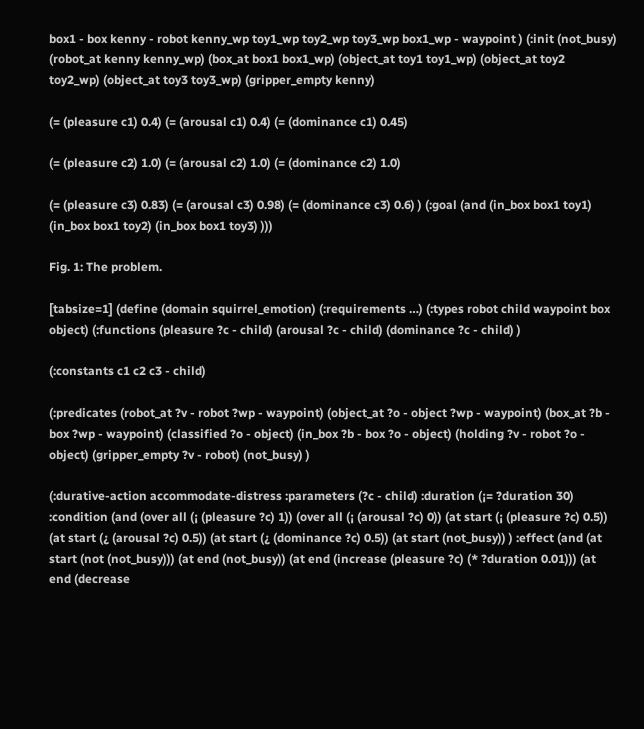box1 - box kenny - robot kenny_wp toy1_wp toy2_wp toy3_wp box1_wp - waypoint ) (:init (not_busy) (robot_at kenny kenny_wp) (box_at box1 box1_wp) (object_at toy1 toy1_wp) (object_at toy2 toy2_wp) (object_at toy3 toy3_wp) (gripper_empty kenny)

(= (pleasure c1) 0.4) (= (arousal c1) 0.4) (= (dominance c1) 0.45)

(= (pleasure c2) 1.0) (= (arousal c2) 1.0) (= (dominance c2) 1.0)

(= (pleasure c3) 0.83) (= (arousal c3) 0.98) (= (dominance c3) 0.6) ) (:goal (and (in_box box1 toy1) (in_box box1 toy2) (in_box box1 toy3) )))

Fig. 1: The problem.

[tabsize=1] (define (domain squirrel_emotion) (:requirements …) (:types robot child waypoint box object) (:functions (pleasure ?c - child) (arousal ?c - child) (dominance ?c - child) )

(:constants c1 c2 c3 - child)

(:predicates (robot_at ?v - robot ?wp - waypoint) (object_at ?o - object ?wp - waypoint) (box_at ?b - box ?wp - waypoint) (classified ?o - object) (in_box ?b - box ?o - object) (holding ?v - robot ?o - object) (gripper_empty ?v - robot) (not_busy) )

(:durative-action accommodate-distress :parameters (?c - child) :duration (¡= ?duration 30) :condition (and (over all (¡ (pleasure ?c) 1)) (over all (¡ (arousal ?c) 0)) (at start (¡ (pleasure ?c) 0.5)) (at start (¿ (arousal ?c) 0.5)) (at start (¿ (dominance ?c) 0.5)) (at start (not_busy)) ) :effect (and (at start (not (not_busy))) (at end (not_busy)) (at end (increase (pleasure ?c) (* ?duration 0.01))) (at end (decrease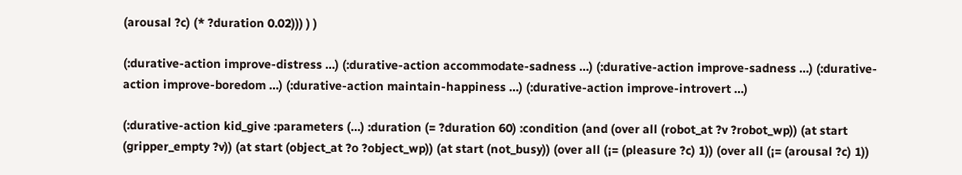(arousal ?c) (* ?duration 0.02))) ) )

(:durative-action improve-distress …) (:durative-action accommodate-sadness …) (:durative-action improve-sadness …) (:durative-action improve-boredom …) (:durative-action maintain-happiness …) (:durative-action improve-introvert …)

(:durative-action kid_give :parameters (…) :duration (= ?duration 60) :condition (and (over all (robot_at ?v ?robot_wp)) (at start (gripper_empty ?v)) (at start (object_at ?o ?object_wp)) (at start (not_busy)) (over all (¡= (pleasure ?c) 1)) (over all (¡= (arousal ?c) 1))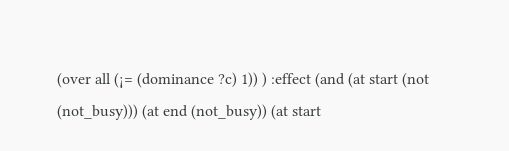(over all (¡= (dominance ?c) 1)) ) :effect (and (at start (not (not_busy))) (at end (not_busy)) (at start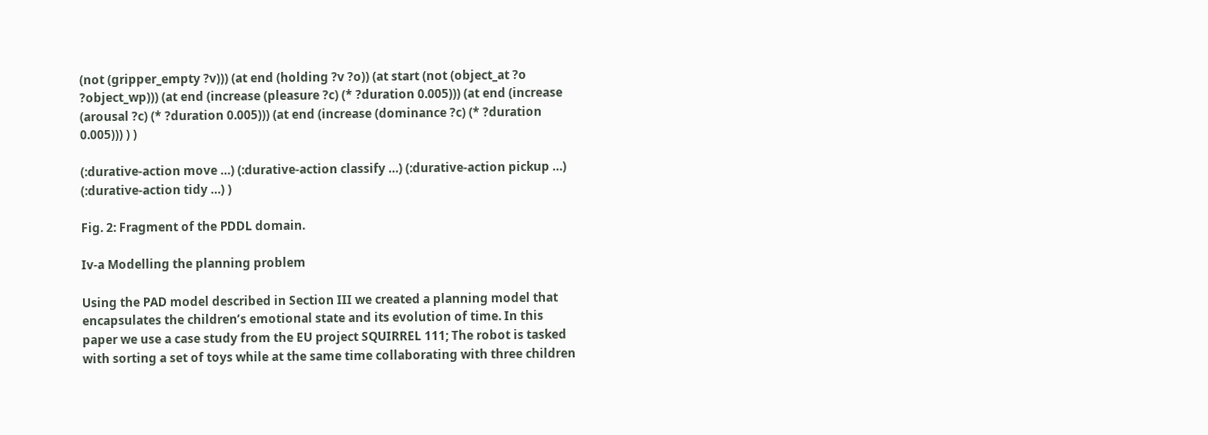(not (gripper_empty ?v))) (at end (holding ?v ?o)) (at start (not (object_at ?o ?object_wp))) (at end (increase (pleasure ?c) (* ?duration 0.005))) (at end (increase (arousal ?c) (* ?duration 0.005))) (at end (increase (dominance ?c) (* ?duration 0.005))) ) )

(:durative-action move …) (:durative-action classify …) (:durative-action pickup …) (:durative-action tidy …) )

Fig. 2: Fragment of the PDDL domain.

Iv-a Modelling the planning problem

Using the PAD model described in Section III we created a planning model that encapsulates the children’s emotional state and its evolution of time. In this paper we use a case study from the EU project SQUIRREL 111; The robot is tasked with sorting a set of toys while at the same time collaborating with three children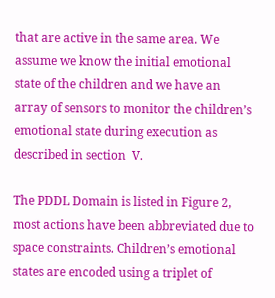that are active in the same area. We assume we know the initial emotional state of the children and we have an array of sensors to monitor the children’s emotional state during execution as described in section  V.

The PDDL Domain is listed in Figure 2, most actions have been abbreviated due to space constraints. Children’s emotional states are encoded using a triplet of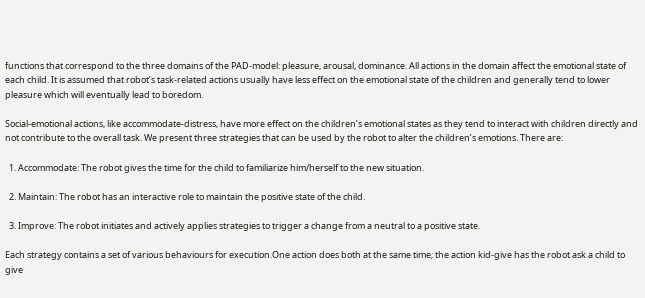functions that correspond to the three domains of the PAD-model: pleasure, arousal, dominance. All actions in the domain affect the emotional state of each child. It is assumed that robot’s task-related actions usually have less effect on the emotional state of the children and generally tend to lower pleasure which will eventually lead to boredom.

Social-emotional actions, like accommodate-distress, have more effect on the children’s emotional states as they tend to interact with children directly and not contribute to the overall task. We present three strategies that can be used by the robot to alter the children’s emotions. There are:

  1. Accommodate: The robot gives the time for the child to familiarize him/herself to the new situation.

  2. Maintain: The robot has an interactive role to maintain the positive state of the child.

  3. Improve: The robot initiates and actively applies strategies to trigger a change from a neutral to a positive state.

Each strategy contains a set of various behaviours for execution.One action does both at the same time; the action kid-give has the robot ask a child to give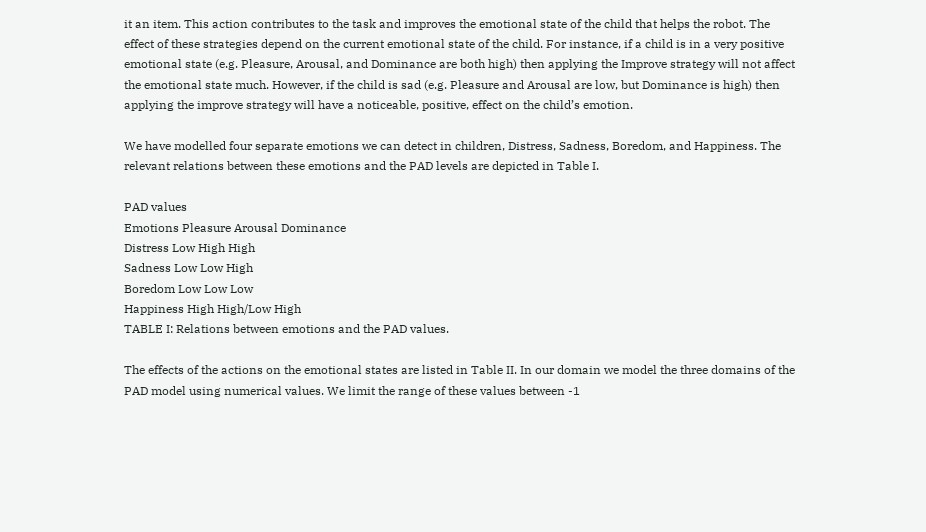it an item. This action contributes to the task and improves the emotional state of the child that helps the robot. The effect of these strategies depend on the current emotional state of the child. For instance, if a child is in a very positive emotional state (e.g. Pleasure, Arousal, and Dominance are both high) then applying the Improve strategy will not affect the emotional state much. However, if the child is sad (e.g. Pleasure and Arousal are low, but Dominance is high) then applying the improve strategy will have a noticeable, positive, effect on the child’s emotion.

We have modelled four separate emotions we can detect in children, Distress, Sadness, Boredom, and Happiness. The relevant relations between these emotions and the PAD levels are depicted in Table I.

PAD values
Emotions Pleasure Arousal Dominance
Distress Low High High
Sadness Low Low High
Boredom Low Low Low
Happiness High High/Low High
TABLE I: Relations between emotions and the PAD values.

The effects of the actions on the emotional states are listed in Table II. In our domain we model the three domains of the PAD model using numerical values. We limit the range of these values between -1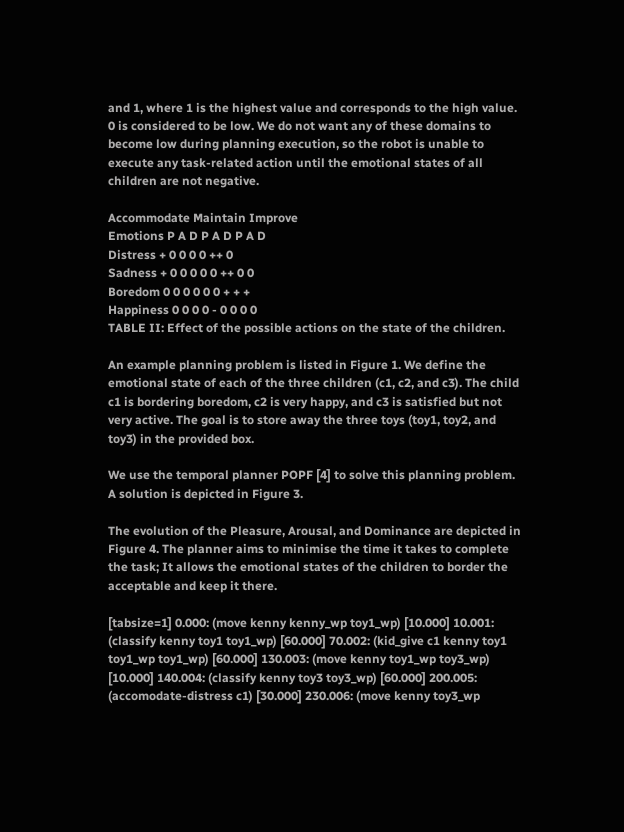and 1, where 1 is the highest value and corresponds to the high value. 0 is considered to be low. We do not want any of these domains to become low during planning execution, so the robot is unable to execute any task-related action until the emotional states of all children are not negative.

Accommodate Maintain Improve
Emotions P A D P A D P A D
Distress + 0 0 0 0 ++ 0
Sadness + 0 0 0 0 0 ++ 0 0
Boredom 0 0 0 0 0 0 + + +
Happiness 0 0 0 0 - 0 0 0 0
TABLE II: Effect of the possible actions on the state of the children.

An example planning problem is listed in Figure 1. We define the emotional state of each of the three children (c1, c2, and c3). The child c1 is bordering boredom, c2 is very happy, and c3 is satisfied but not very active. The goal is to store away the three toys (toy1, toy2, and toy3) in the provided box.

We use the temporal planner POPF [4] to solve this planning problem. A solution is depicted in Figure 3.

The evolution of the Pleasure, Arousal, and Dominance are depicted in Figure 4. The planner aims to minimise the time it takes to complete the task; It allows the emotional states of the children to border the acceptable and keep it there.

[tabsize=1] 0.000: (move kenny kenny_wp toy1_wp) [10.000] 10.001: (classify kenny toy1 toy1_wp) [60.000] 70.002: (kid_give c1 kenny toy1 toy1_wp toy1_wp) [60.000] 130.003: (move kenny toy1_wp toy3_wp) [10.000] 140.004: (classify kenny toy3 toy3_wp) [60.000] 200.005: (accomodate-distress c1) [30.000] 230.006: (move kenny toy3_wp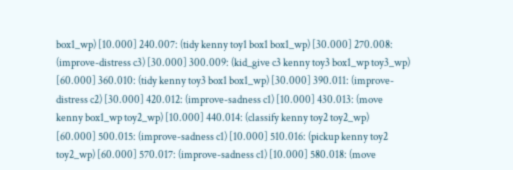box1_wp) [10.000] 240.007: (tidy kenny toy1 box1 box1_wp) [30.000] 270.008: (improve-distress c3) [30.000] 300.009: (kid_give c3 kenny toy3 box1_wp toy3_wp) [60.000] 360.010: (tidy kenny toy3 box1 box1_wp) [30.000] 390.011: (improve-distress c2) [30.000] 420.012: (improve-sadness c1) [10.000] 430.013: (move kenny box1_wp toy2_wp) [10.000] 440.014: (classify kenny toy2 toy2_wp) [60.000] 500.015: (improve-sadness c1) [10.000] 510.016: (pickup kenny toy2 toy2_wp) [60.000] 570.017: (improve-sadness c1) [10.000] 580.018: (move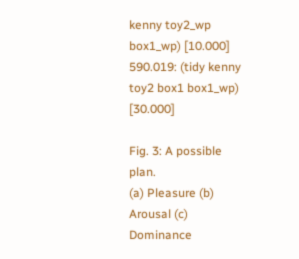kenny toy2_wp box1_wp) [10.000] 590.019: (tidy kenny toy2 box1 box1_wp) [30.000]

Fig. 3: A possible plan.
(a) Pleasure (b) Arousal (c) Dominance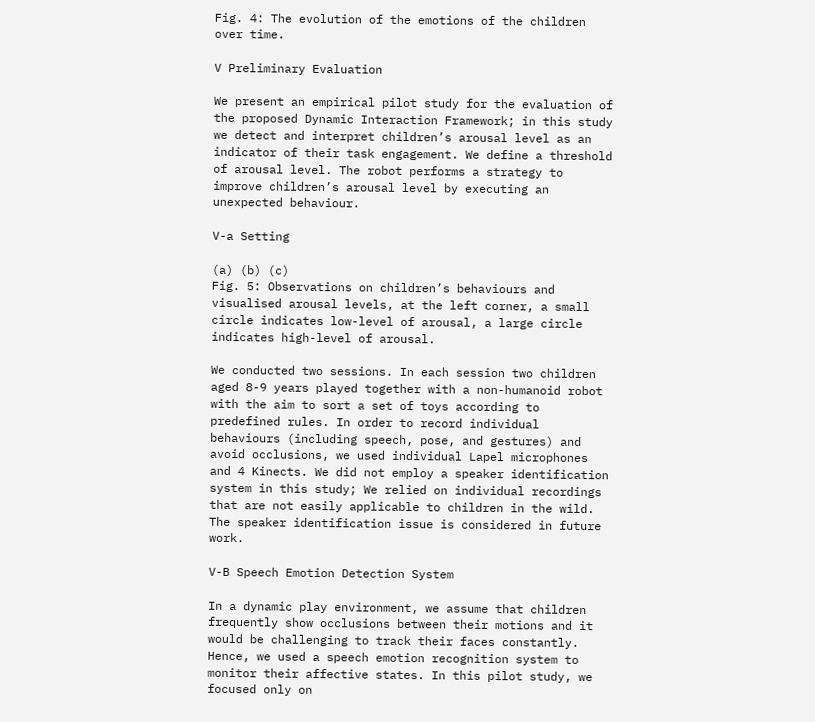Fig. 4: The evolution of the emotions of the children over time.

V Preliminary Evaluation

We present an empirical pilot study for the evaluation of the proposed Dynamic Interaction Framework; in this study we detect and interpret children’s arousal level as an indicator of their task engagement. We define a threshold of arousal level. The robot performs a strategy to improve children’s arousal level by executing an unexpected behaviour.

V-a Setting

(a) (b) (c)
Fig. 5: Observations on children’s behaviours and visualised arousal levels, at the left corner, a small circle indicates low-level of arousal, a large circle indicates high-level of arousal.

We conducted two sessions. In each session two children aged 8-9 years played together with a non-humanoid robot with the aim to sort a set of toys according to predefined rules. In order to record individual behaviours (including speech, pose, and gestures) and avoid occlusions, we used individual Lapel microphones and 4 Kinects. We did not employ a speaker identification system in this study; We relied on individual recordings that are not easily applicable to children in the wild. The speaker identification issue is considered in future work.

V-B Speech Emotion Detection System

In a dynamic play environment, we assume that children frequently show occlusions between their motions and it would be challenging to track their faces constantly. Hence, we used a speech emotion recognition system to monitor their affective states. In this pilot study, we focused only on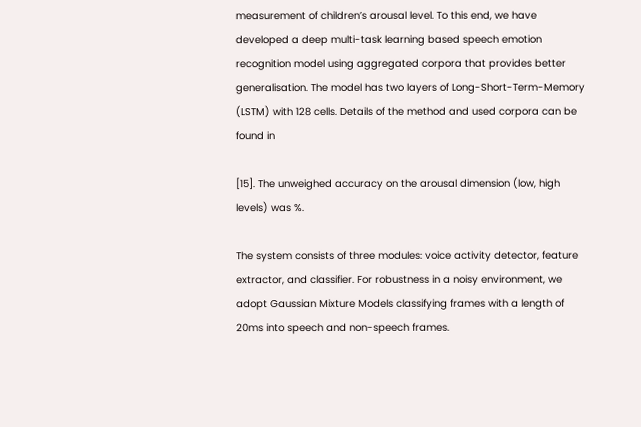measurement of children’s arousal level. To this end, we have developed a deep multi-task learning based speech emotion recognition model using aggregated corpora that provides better generalisation. The model has two layers of Long-Short-Term-Memory (LSTM) with 128 cells. Details of the method and used corpora can be found in

[15]. The unweighed accuracy on the arousal dimension (low, high levels) was %.

The system consists of three modules: voice activity detector, feature extractor, and classifier. For robustness in a noisy environment, we adopt Gaussian Mixture Models classifying frames with a length of 20ms into speech and non-speech frames.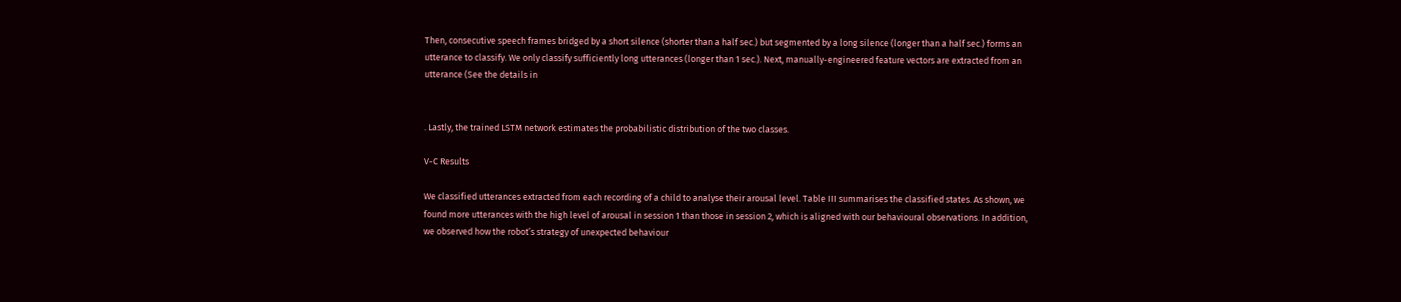Then, consecutive speech frames bridged by a short silence (shorter than a half sec.) but segmented by a long silence (longer than a half sec.) forms an utterance to classify. We only classify sufficiently long utterances (longer than 1 sec.). Next, manually-engineered feature vectors are extracted from an utterance (See the details in


. Lastly, the trained LSTM network estimates the probabilistic distribution of the two classes.

V-C Results

We classified utterances extracted from each recording of a child to analyse their arousal level. Table III summarises the classified states. As shown, we found more utterances with the high level of arousal in session 1 than those in session 2, which is aligned with our behavioural observations. In addition, we observed how the robot’s strategy of unexpected behaviour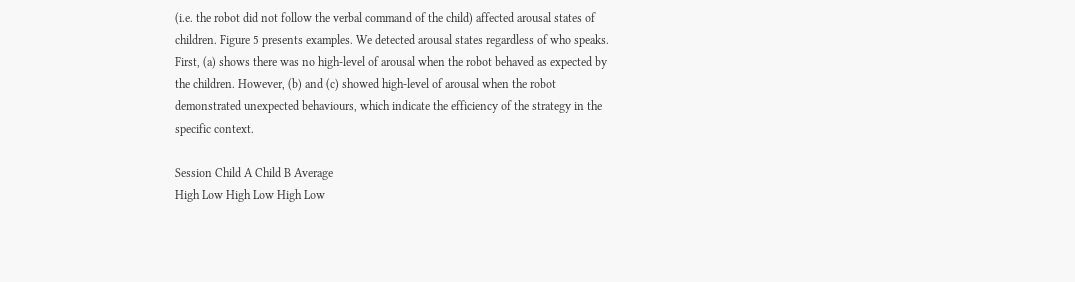(i.e. the robot did not follow the verbal command of the child) affected arousal states of children. Figure 5 presents examples. We detected arousal states regardless of who speaks. First, (a) shows there was no high-level of arousal when the robot behaved as expected by the children. However, (b) and (c) showed high-level of arousal when the robot demonstrated unexpected behaviours, which indicate the efficiency of the strategy in the specific context.

Session Child A Child B Average
High Low High Low High Low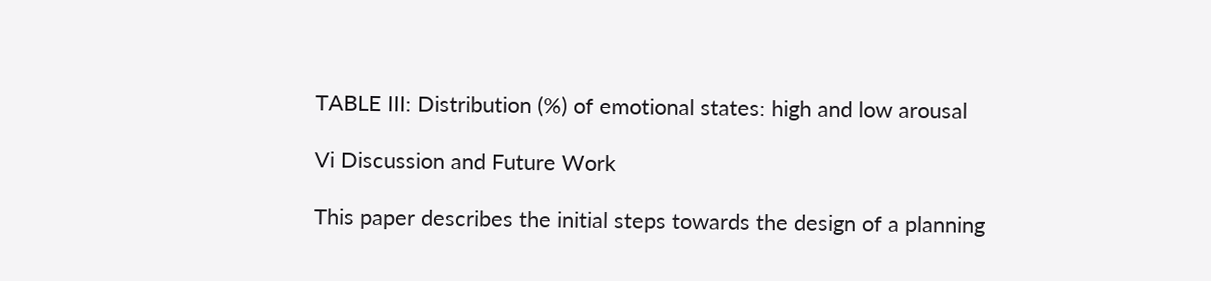TABLE III: Distribution (%) of emotional states: high and low arousal

Vi Discussion and Future Work

This paper describes the initial steps towards the design of a planning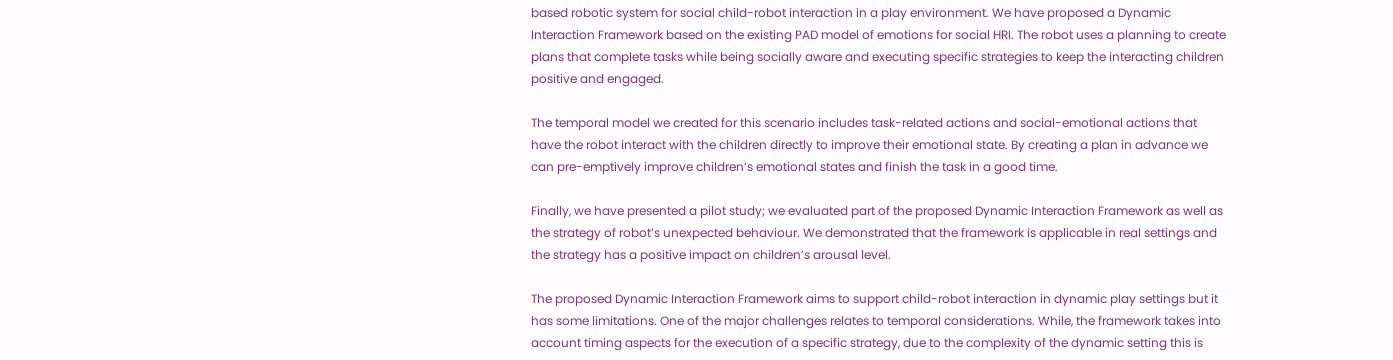based robotic system for social child-robot interaction in a play environment. We have proposed a Dynamic Interaction Framework based on the existing PAD model of emotions for social HRI. The robot uses a planning to create plans that complete tasks while being socially aware and executing specific strategies to keep the interacting children positive and engaged.

The temporal model we created for this scenario includes task-related actions and social-emotional actions that have the robot interact with the children directly to improve their emotional state. By creating a plan in advance we can pre-emptively improve children’s emotional states and finish the task in a good time.

Finally, we have presented a pilot study; we evaluated part of the proposed Dynamic Interaction Framework as well as the strategy of robot’s unexpected behaviour. We demonstrated that the framework is applicable in real settings and the strategy has a positive impact on children’s arousal level.

The proposed Dynamic Interaction Framework aims to support child-robot interaction in dynamic play settings but it has some limitations. One of the major challenges relates to temporal considerations. While, the framework takes into account timing aspects for the execution of a specific strategy, due to the complexity of the dynamic setting this is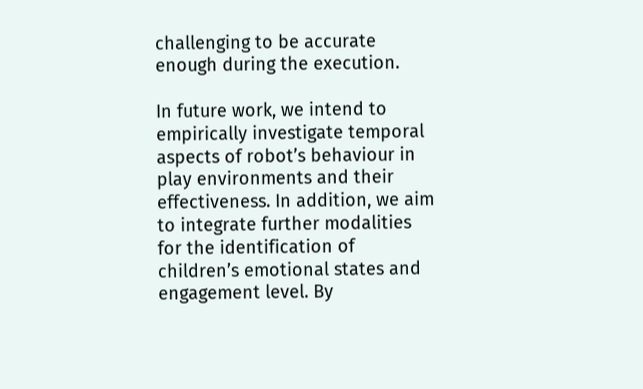challenging to be accurate enough during the execution.

In future work, we intend to empirically investigate temporal aspects of robot’s behaviour in play environments and their effectiveness. In addition, we aim to integrate further modalities for the identification of children’s emotional states and engagement level. By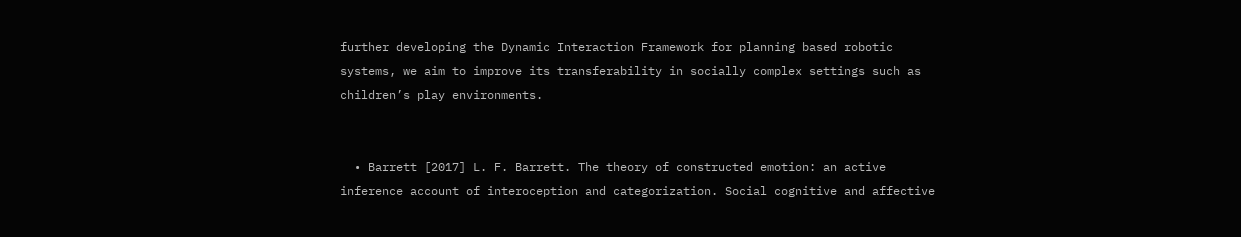further developing the Dynamic Interaction Framework for planning based robotic systems, we aim to improve its transferability in socially complex settings such as children’s play environments.


  • Barrett [2017] L. F. Barrett. The theory of constructed emotion: an active inference account of interoception and categorization. Social cognitive and affective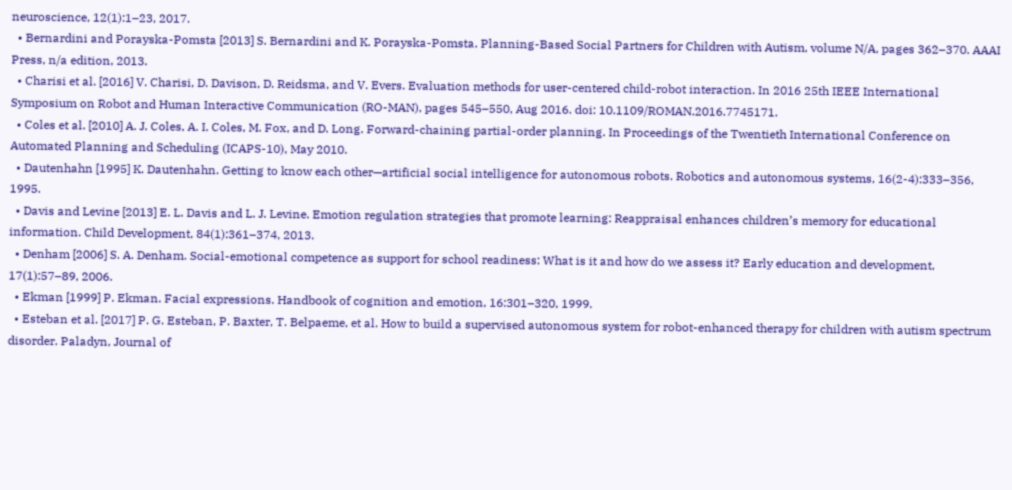neuroscience, 12(1):1–23, 2017.
  • Bernardini and Porayska-Pomsta [2013] S. Bernardini and K. Porayska-Pomsta. Planning-Based Social Partners for Children with Autism, volume N/A, pages 362–370. AAAI Press, n/a edition, 2013.
  • Charisi et al. [2016] V. Charisi, D. Davison, D. Reidsma, and V. Evers. Evaluation methods for user-centered child-robot interaction. In 2016 25th IEEE International Symposium on Robot and Human Interactive Communication (RO-MAN), pages 545–550, Aug 2016. doi: 10.1109/ROMAN.2016.7745171.
  • Coles et al. [2010] A. J. Coles, A. I. Coles, M. Fox, and D. Long. Forward-chaining partial-order planning. In Proceedings of the Twentieth International Conference on Automated Planning and Scheduling (ICAPS-10), May 2010.
  • Dautenhahn [1995] K. Dautenhahn. Getting to know each other—artificial social intelligence for autonomous robots. Robotics and autonomous systems, 16(2-4):333–356, 1995.
  • Davis and Levine [2013] E. L. Davis and L. J. Levine. Emotion regulation strategies that promote learning: Reappraisal enhances children’s memory for educational information. Child Development, 84(1):361–374, 2013.
  • Denham [2006] S. A. Denham. Social-emotional competence as support for school readiness: What is it and how do we assess it? Early education and development, 17(1):57–89, 2006.
  • Ekman [1999] P. Ekman. Facial expressions. Handbook of cognition and emotion, 16:301–320, 1999.
  • Esteban et al. [2017] P. G. Esteban, P. Baxter, T. Belpaeme, et al. How to build a supervised autonomous system for robot-enhanced therapy for children with autism spectrum disorder. Paladyn, Journal of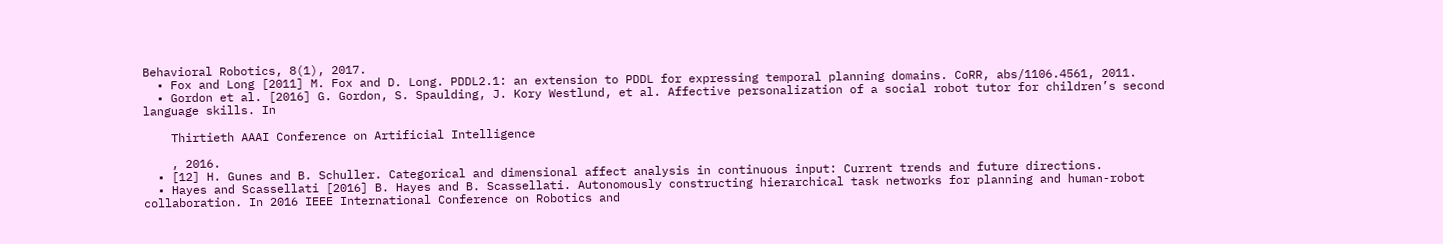Behavioral Robotics, 8(1), 2017.
  • Fox and Long [2011] M. Fox and D. Long. PDDL2.1: an extension to PDDL for expressing temporal planning domains. CoRR, abs/1106.4561, 2011.
  • Gordon et al. [2016] G. Gordon, S. Spaulding, J. Kory Westlund, et al. Affective personalization of a social robot tutor for children’s second language skills. In

    Thirtieth AAAI Conference on Artificial Intelligence

    , 2016.
  • [12] H. Gunes and B. Schuller. Categorical and dimensional affect analysis in continuous input: Current trends and future directions.
  • Hayes and Scassellati [2016] B. Hayes and B. Scassellati. Autonomously constructing hierarchical task networks for planning and human-robot collaboration. In 2016 IEEE International Conference on Robotics and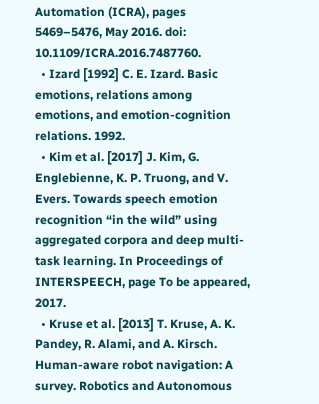Automation (ICRA), pages 5469–5476, May 2016. doi: 10.1109/ICRA.2016.7487760.
  • Izard [1992] C. E. Izard. Basic emotions, relations among emotions, and emotion-cognition relations. 1992.
  • Kim et al. [2017] J. Kim, G. Englebienne, K. P. Truong, and V. Evers. Towards speech emotion recognition “in the wild” using aggregated corpora and deep multi-task learning. In Proceedings of INTERSPEECH, page To be appeared, 2017.
  • Kruse et al. [2013] T. Kruse, A. K. Pandey, R. Alami, and A. Kirsch. Human-aware robot navigation: A survey. Robotics and Autonomous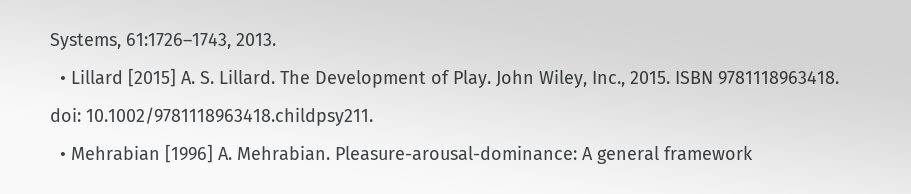Systems, 61:1726–1743, 2013.
  • Lillard [2015] A. S. Lillard. The Development of Play. John Wiley, Inc., 2015. ISBN 9781118963418. doi: 10.1002/9781118963418.childpsy211.
  • Mehrabian [1996] A. Mehrabian. Pleasure-arousal-dominance: A general framework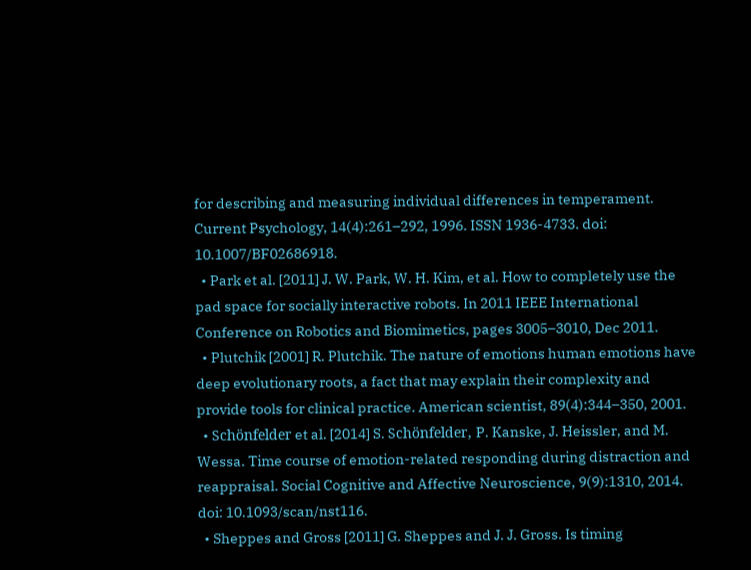for describing and measuring individual differences in temperament. Current Psychology, 14(4):261–292, 1996. ISSN 1936-4733. doi: 10.1007/BF02686918.
  • Park et al. [2011] J. W. Park, W. H. Kim, et al. How to completely use the pad space for socially interactive robots. In 2011 IEEE International Conference on Robotics and Biomimetics, pages 3005–3010, Dec 2011.
  • Plutchik [2001] R. Plutchik. The nature of emotions human emotions have deep evolutionary roots, a fact that may explain their complexity and provide tools for clinical practice. American scientist, 89(4):344–350, 2001.
  • Schönfelder et al. [2014] S. Schönfelder, P. Kanske, J. Heissler, and M. Wessa. Time course of emotion-related responding during distraction and reappraisal. Social Cognitive and Affective Neuroscience, 9(9):1310, 2014. doi: 10.1093/scan/nst116.
  • Sheppes and Gross [2011] G. Sheppes and J. J. Gross. Is timing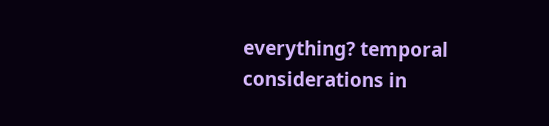everything? temporal considerations in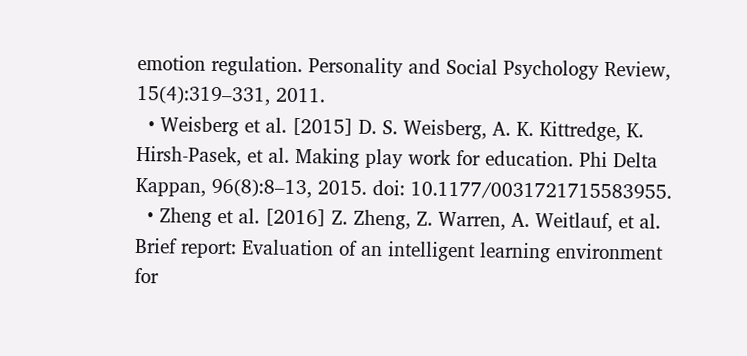emotion regulation. Personality and Social Psychology Review, 15(4):319–331, 2011.
  • Weisberg et al. [2015] D. S. Weisberg, A. K. Kittredge, K. Hirsh-Pasek, et al. Making play work for education. Phi Delta Kappan, 96(8):8–13, 2015. doi: 10.1177/0031721715583955.
  • Zheng et al. [2016] Z. Zheng, Z. Warren, A. Weitlauf, et al. Brief report: Evaluation of an intelligent learning environment for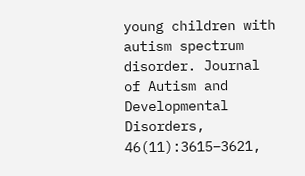young children with autism spectrum disorder. Journal of Autism and Developmental Disorders, 46(11):3615–3621,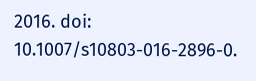2016. doi: 10.1007/s10803-016-2896-0.